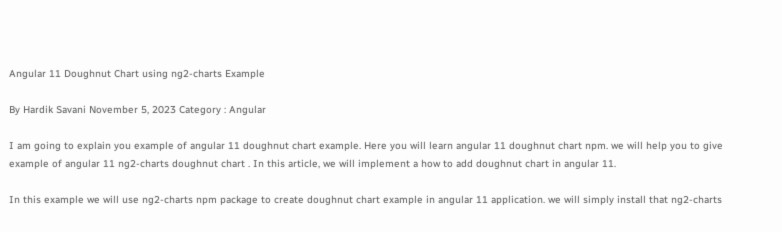Angular 11 Doughnut Chart using ng2-charts Example

By Hardik Savani November 5, 2023 Category : Angular

I am going to explain you example of angular 11 doughnut chart example. Here you will learn angular 11 doughnut chart npm. we will help you to give example of angular 11 ng2-charts doughnut chart . In this article, we will implement a how to add doughnut chart in angular 11.

In this example we will use ng2-charts npm package to create doughnut chart example in angular 11 application. we will simply install that ng2-charts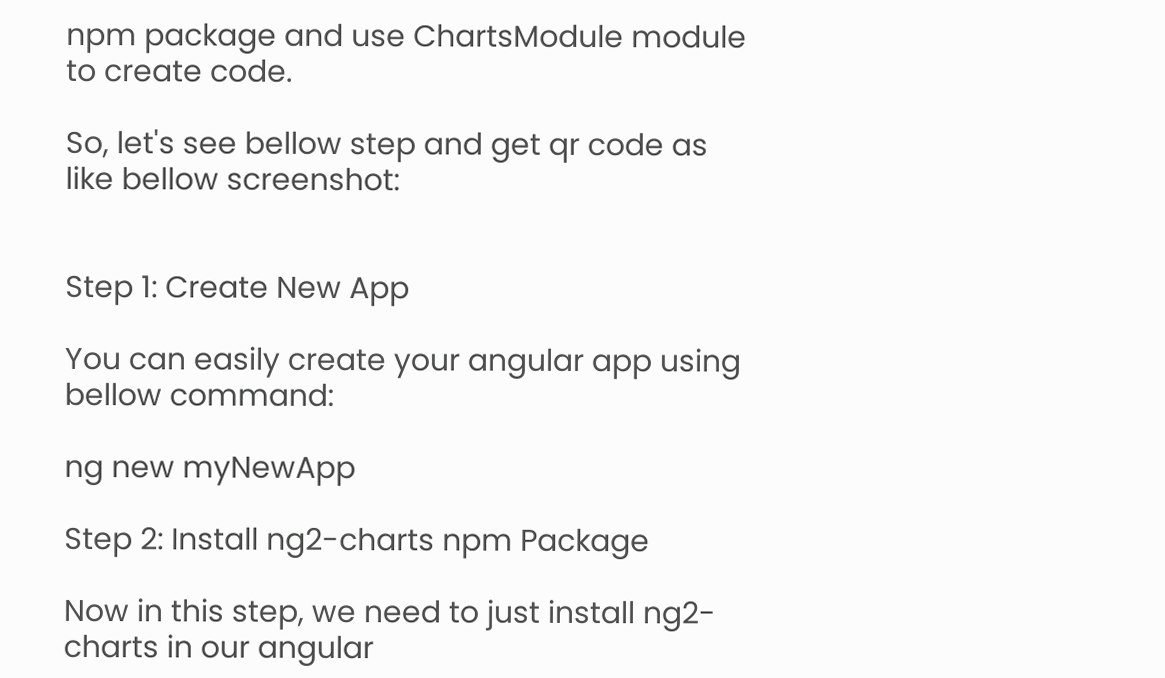npm package and use ChartsModule module to create code.

So, let's see bellow step and get qr code as like bellow screenshot:


Step 1: Create New App

You can easily create your angular app using bellow command:

ng new myNewApp

Step 2: Install ng2-charts npm Package

Now in this step, we need to just install ng2-charts in our angular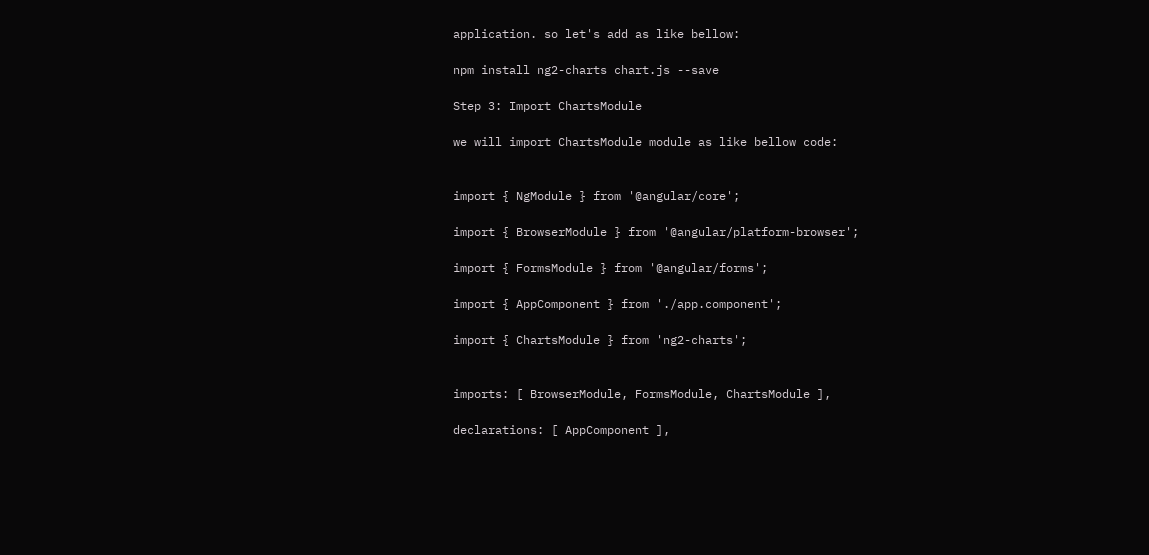application. so let's add as like bellow:

npm install ng2-charts chart.js --save

Step 3: Import ChartsModule

we will import ChartsModule module as like bellow code:


import { NgModule } from '@angular/core';

import { BrowserModule } from '@angular/platform-browser';

import { FormsModule } from '@angular/forms';

import { AppComponent } from './app.component';

import { ChartsModule } from 'ng2-charts';


imports: [ BrowserModule, FormsModule, ChartsModule ],

declarations: [ AppComponent ],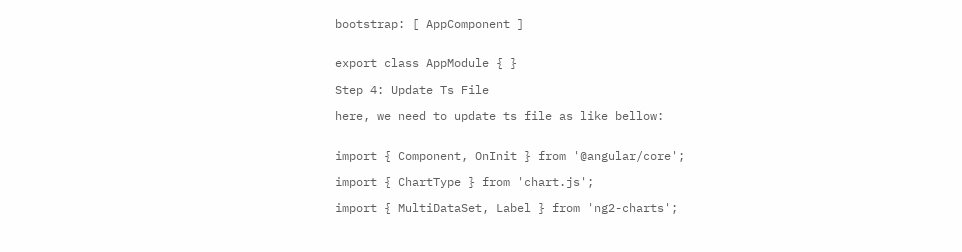bootstrap: [ AppComponent ]


export class AppModule { }

Step 4: Update Ts File

here, we need to update ts file as like bellow:


import { Component, OnInit } from '@angular/core';

import { ChartType } from 'chart.js';

import { MultiDataSet, Label } from 'ng2-charts';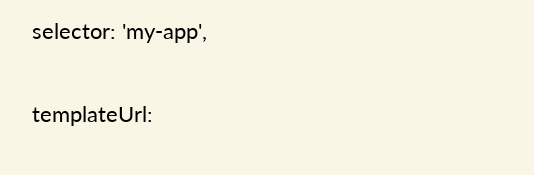selector: 'my-app',

templateUrl: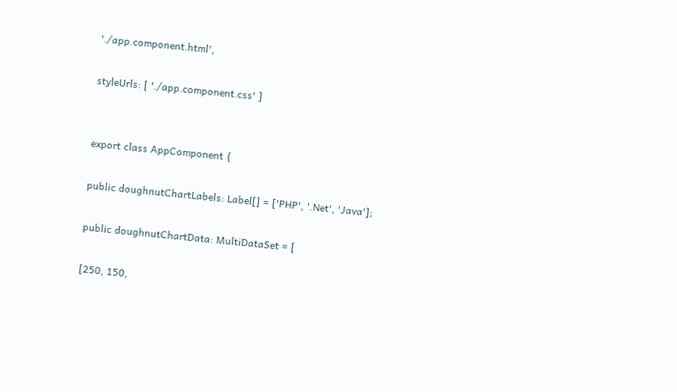'./app.component.html',

styleUrls: [ './app.component.css' ]


export class AppComponent {

public doughnutChartLabels: Label[] = ['PHP', '.Net', 'Java'];

public doughnutChartData: MultiDataSet = [

[250, 150,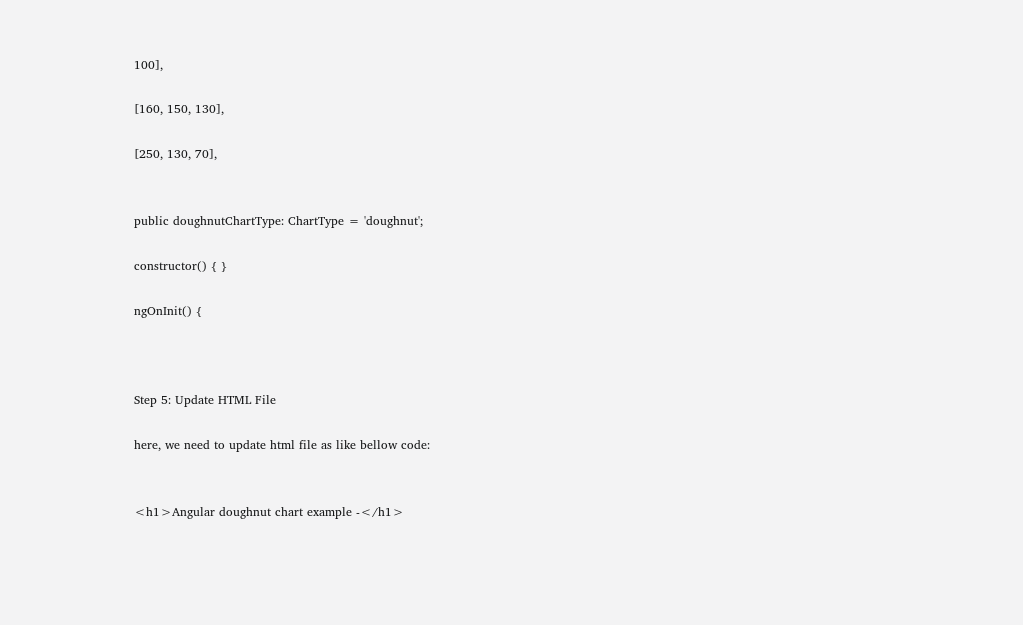100],

[160, 150, 130],

[250, 130, 70],


public doughnutChartType: ChartType = 'doughnut';

constructor() { }

ngOnInit() {



Step 5: Update HTML File

here, we need to update html file as like bellow code:


<h1>Angular doughnut chart example -</h1>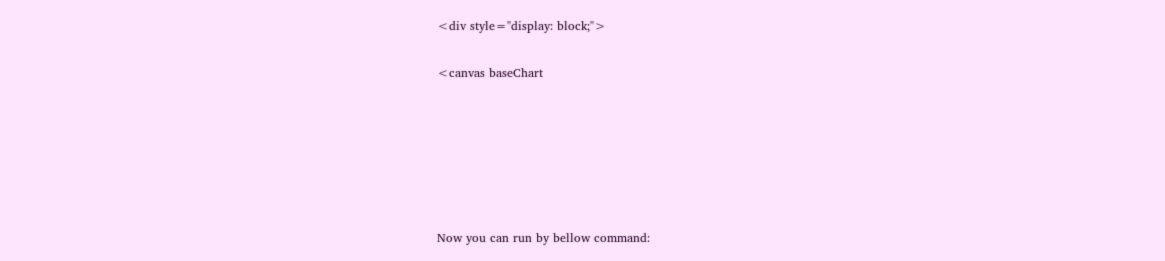<div style="display: block;">

<canvas baseChart






Now you can run by bellow command: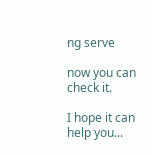ng serve

now you can check it.

I hope it can help you...